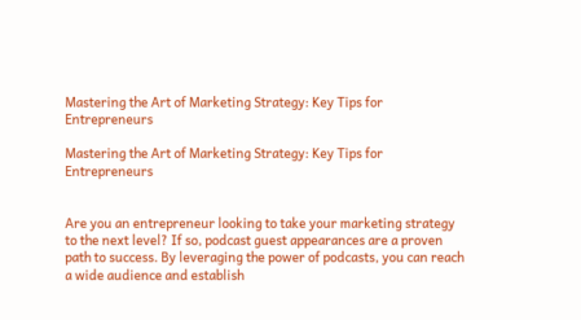Mastering the Art of Marketing Strategy: Key Tips for Entrepreneurs

Mastering the Art of Marketing Strategy: Key Tips for Entrepreneurs


Are you an entrepreneur looking to take your marketing strategy to the next level? If so, podcast guest appearances are a proven path to success. By leveraging the power of podcasts, you can reach a wide audience and establish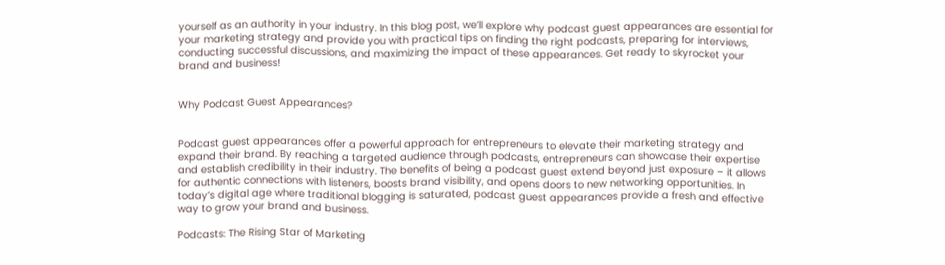yourself as an authority in your industry. In this blog post, we’ll explore why podcast guest appearances are essential for your marketing strategy and provide you with practical tips on finding the right podcasts, preparing for interviews, conducting successful discussions, and maximizing the impact of these appearances. Get ready to skyrocket your brand and business!


Why Podcast Guest Appearances?


Podcast guest appearances offer a powerful approach for entrepreneurs to elevate their marketing strategy and expand their brand. By reaching a targeted audience through podcasts, entrepreneurs can showcase their expertise and establish credibility in their industry. The benefits of being a podcast guest extend beyond just exposure – it allows for authentic connections with listeners, boosts brand visibility, and opens doors to new networking opportunities. In today’s digital age where traditional blogging is saturated, podcast guest appearances provide a fresh and effective way to grow your brand and business.

Podcasts: The Rising Star of Marketing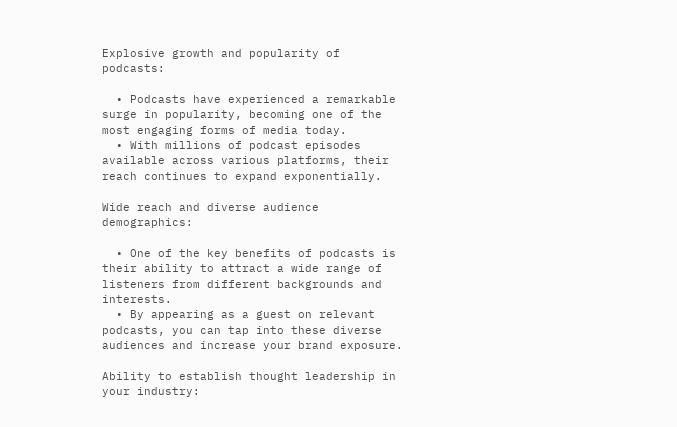Explosive growth and popularity of podcasts:

  • Podcasts have experienced a remarkable surge in popularity, becoming one of the most engaging forms of media today.
  • With millions of podcast episodes available across various platforms, their reach continues to expand exponentially.

Wide reach and diverse audience demographics:

  • One of the key benefits of podcasts is their ability to attract a wide range of listeners from different backgrounds and interests.
  • By appearing as a guest on relevant podcasts, you can tap into these diverse audiences and increase your brand exposure.

Ability to establish thought leadership in your industry: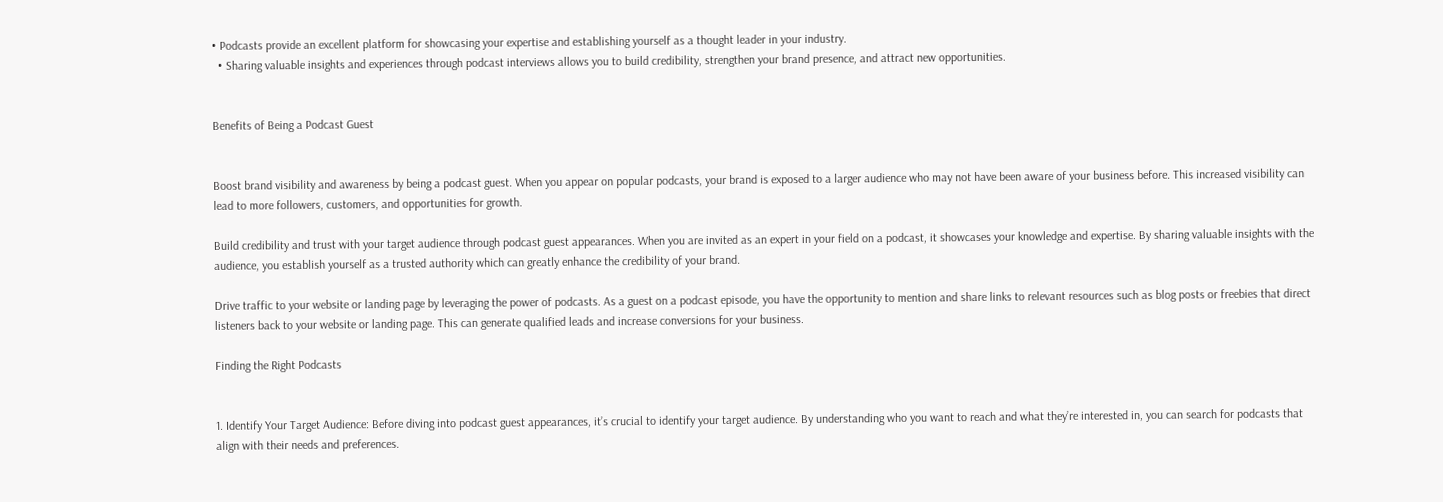• Podcasts provide an excellent platform for showcasing your expertise and establishing yourself as a thought leader in your industry.
  • Sharing valuable insights and experiences through podcast interviews allows you to build credibility, strengthen your brand presence, and attract new opportunities.


Benefits of Being a Podcast Guest


Boost brand visibility and awareness by being a podcast guest. When you appear on popular podcasts, your brand is exposed to a larger audience who may not have been aware of your business before. This increased visibility can lead to more followers, customers, and opportunities for growth.

Build credibility and trust with your target audience through podcast guest appearances. When you are invited as an expert in your field on a podcast, it showcases your knowledge and expertise. By sharing valuable insights with the audience, you establish yourself as a trusted authority which can greatly enhance the credibility of your brand.

Drive traffic to your website or landing page by leveraging the power of podcasts. As a guest on a podcast episode, you have the opportunity to mention and share links to relevant resources such as blog posts or freebies that direct listeners back to your website or landing page. This can generate qualified leads and increase conversions for your business.

Finding the Right Podcasts


1. Identify Your Target Audience: Before diving into podcast guest appearances, it’s crucial to identify your target audience. By understanding who you want to reach and what they’re interested in, you can search for podcasts that align with their needs and preferences.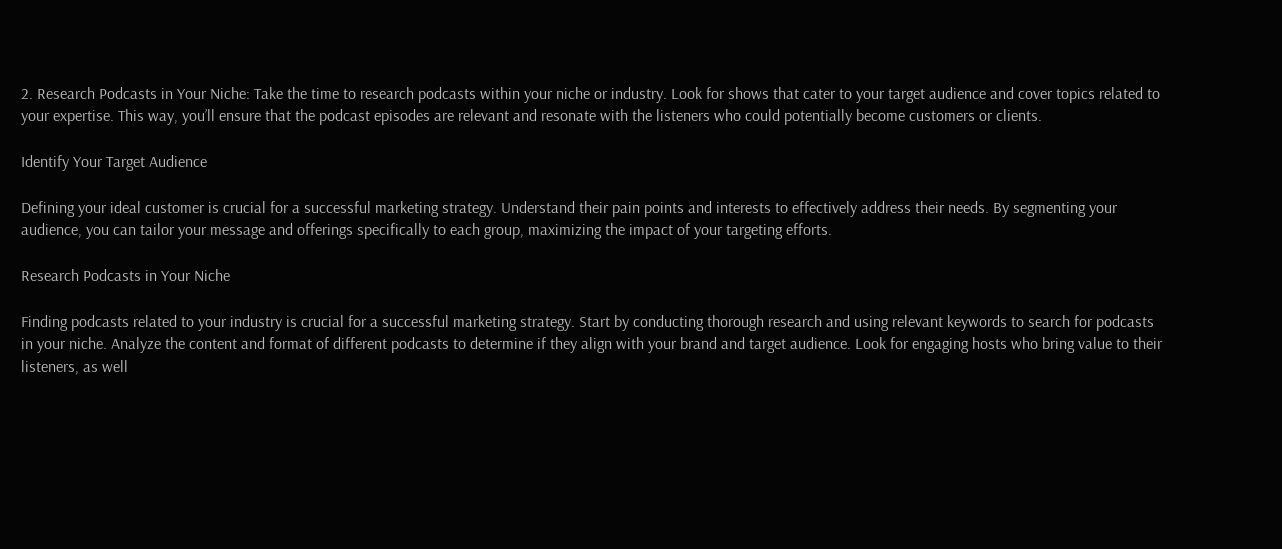2. Research Podcasts in Your Niche: Take the time to research podcasts within your niche or industry. Look for shows that cater to your target audience and cover topics related to your expertise. This way, you’ll ensure that the podcast episodes are relevant and resonate with the listeners who could potentially become customers or clients.

Identify Your Target Audience

Defining your ideal customer is crucial for a successful marketing strategy. Understand their pain points and interests to effectively address their needs. By segmenting your audience, you can tailor your message and offerings specifically to each group, maximizing the impact of your targeting efforts.

Research Podcasts in Your Niche

Finding podcasts related to your industry is crucial for a successful marketing strategy. Start by conducting thorough research and using relevant keywords to search for podcasts in your niche. Analyze the content and format of different podcasts to determine if they align with your brand and target audience. Look for engaging hosts who bring value to their listeners, as well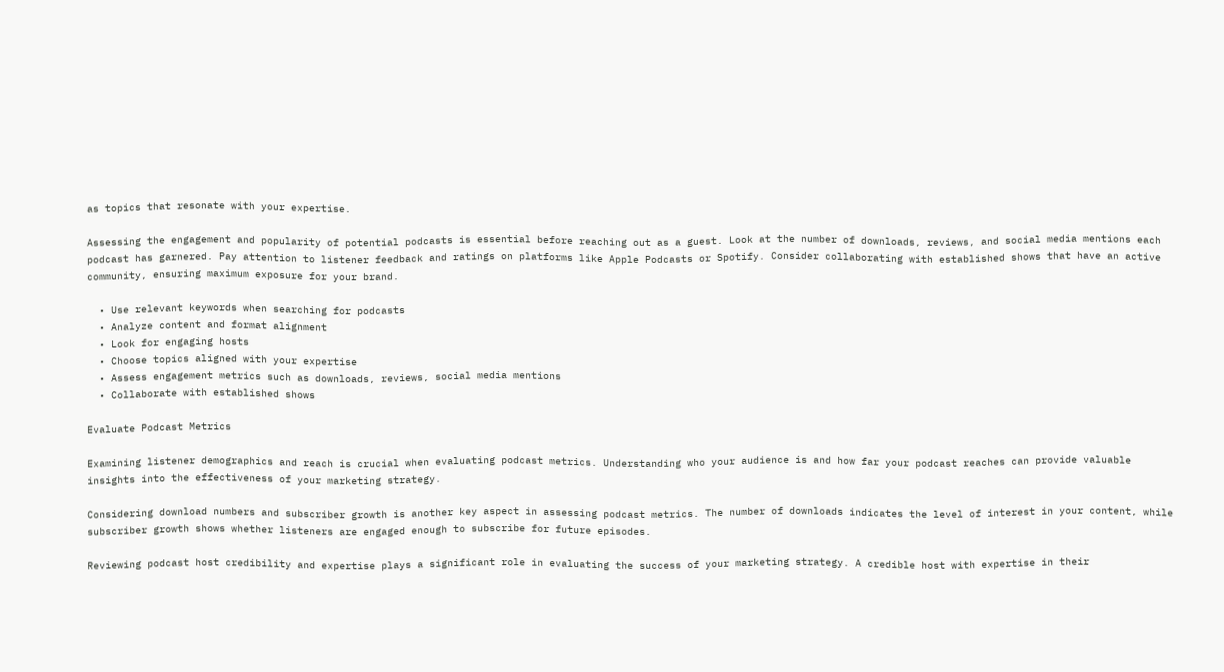as topics that resonate with your expertise.

Assessing the engagement and popularity of potential podcasts is essential before reaching out as a guest. Look at the number of downloads, reviews, and social media mentions each podcast has garnered. Pay attention to listener feedback and ratings on platforms like Apple Podcasts or Spotify. Consider collaborating with established shows that have an active community, ensuring maximum exposure for your brand.

  • Use relevant keywords when searching for podcasts
  • Analyze content and format alignment
  • Look for engaging hosts
  • Choose topics aligned with your expertise
  • Assess engagement metrics such as downloads, reviews, social media mentions
  • Collaborate with established shows

Evaluate Podcast Metrics

Examining listener demographics and reach is crucial when evaluating podcast metrics. Understanding who your audience is and how far your podcast reaches can provide valuable insights into the effectiveness of your marketing strategy.

Considering download numbers and subscriber growth is another key aspect in assessing podcast metrics. The number of downloads indicates the level of interest in your content, while subscriber growth shows whether listeners are engaged enough to subscribe for future episodes.

Reviewing podcast host credibility and expertise plays a significant role in evaluating the success of your marketing strategy. A credible host with expertise in their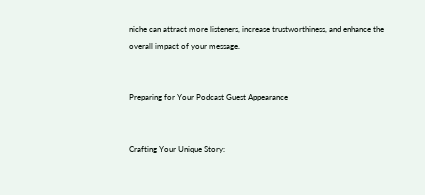niche can attract more listeners, increase trustworthiness, and enhance the overall impact of your message.


Preparing for Your Podcast Guest Appearance


Crafting Your Unique Story: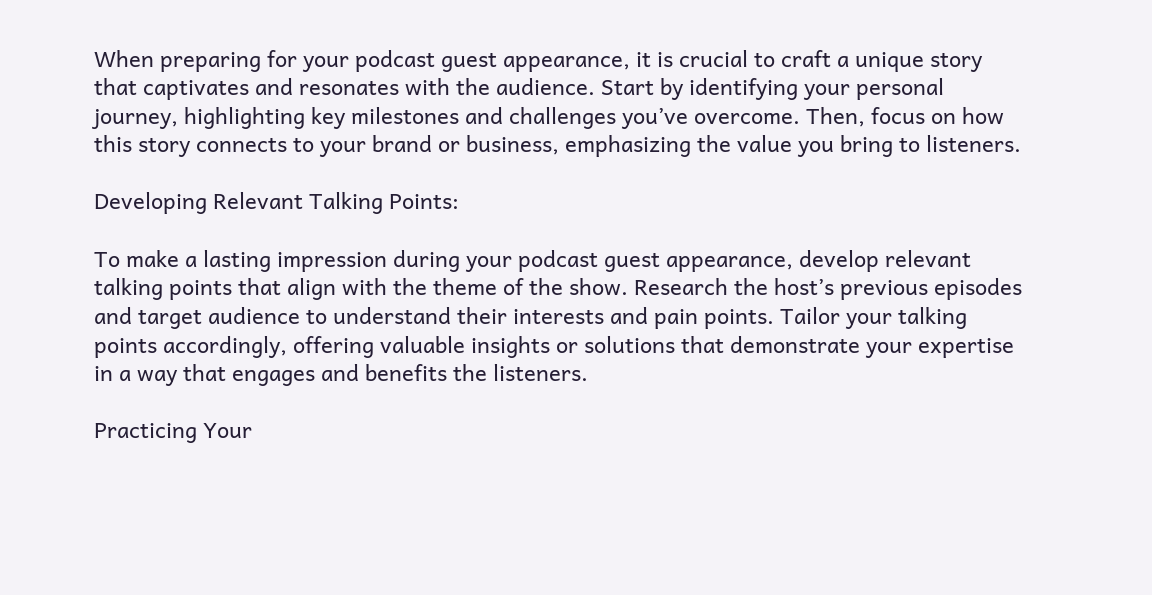When preparing for your podcast guest appearance, it is crucial to craft a unique story that captivates and resonates with the audience. Start by identifying your personal journey, highlighting key milestones and challenges you’ve overcome. Then, focus on how this story connects to your brand or business, emphasizing the value you bring to listeners.

Developing Relevant Talking Points:

To make a lasting impression during your podcast guest appearance, develop relevant talking points that align with the theme of the show. Research the host’s previous episodes and target audience to understand their interests and pain points. Tailor your talking points accordingly, offering valuable insights or solutions that demonstrate your expertise in a way that engages and benefits the listeners.

Practicing Your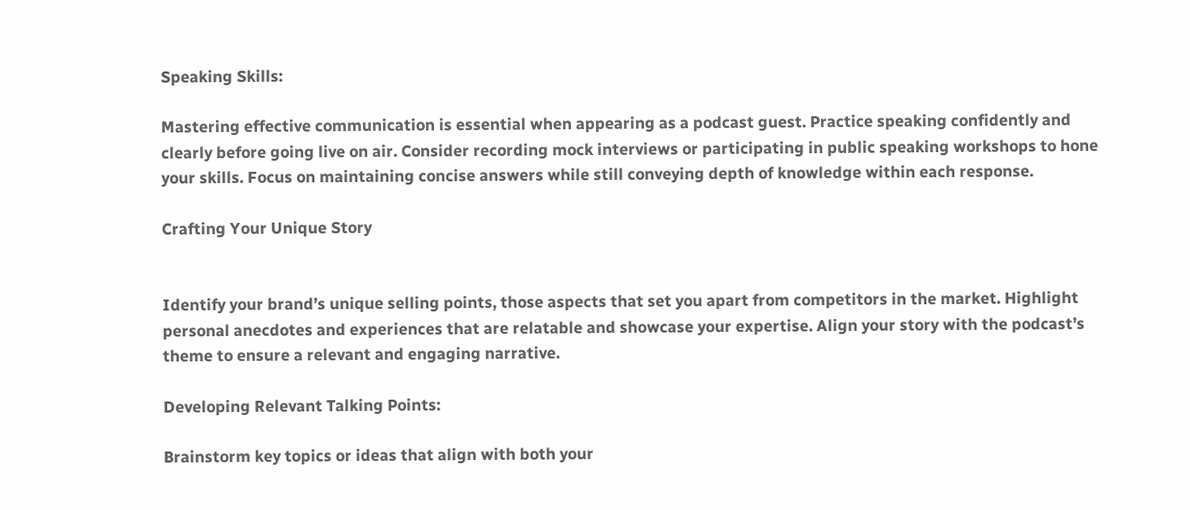Speaking Skills:

Mastering effective communication is essential when appearing as a podcast guest. Practice speaking confidently and clearly before going live on air. Consider recording mock interviews or participating in public speaking workshops to hone your skills. Focus on maintaining concise answers while still conveying depth of knowledge within each response.

Crafting Your Unique Story


Identify your brand’s unique selling points, those aspects that set you apart from competitors in the market. Highlight personal anecdotes and experiences that are relatable and showcase your expertise. Align your story with the podcast’s theme to ensure a relevant and engaging narrative.

Developing Relevant Talking Points:

Brainstorm key topics or ideas that align with both your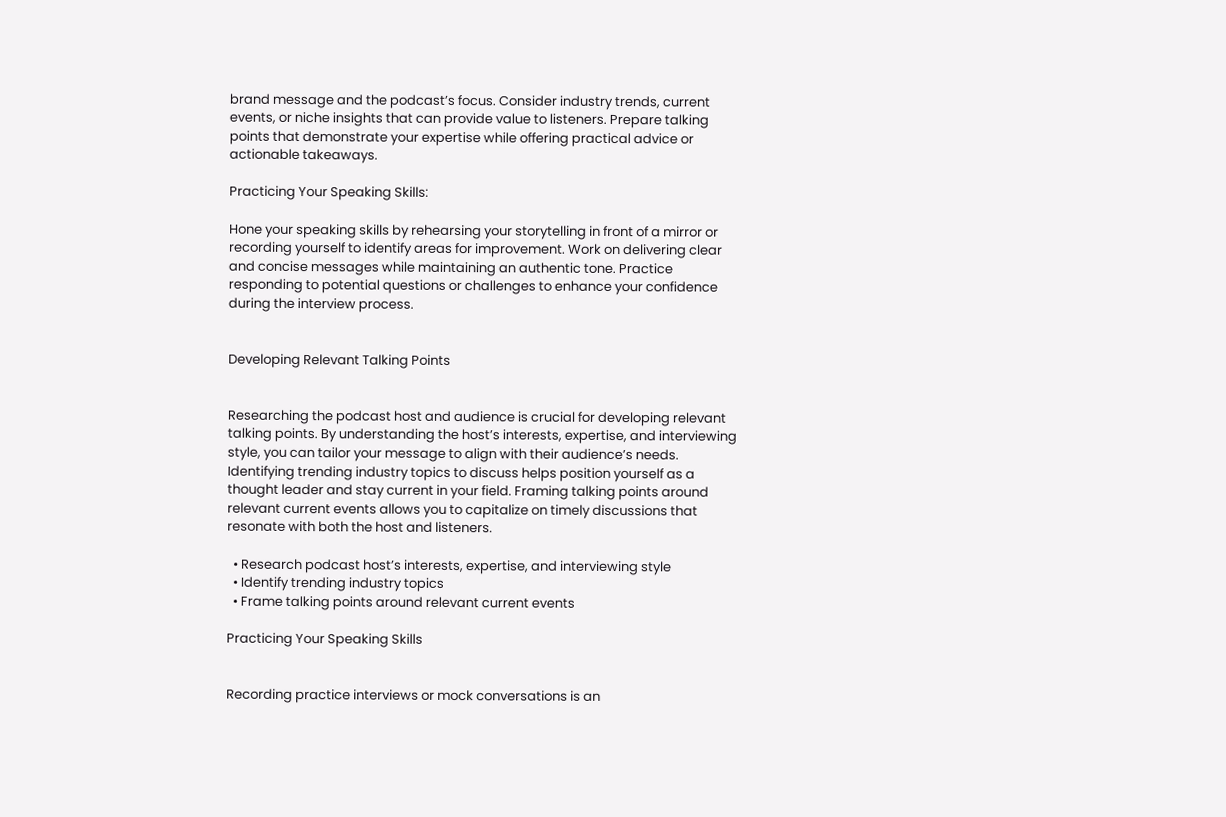brand message and the podcast’s focus. Consider industry trends, current events, or niche insights that can provide value to listeners. Prepare talking points that demonstrate your expertise while offering practical advice or actionable takeaways.

Practicing Your Speaking Skills:

Hone your speaking skills by rehearsing your storytelling in front of a mirror or recording yourself to identify areas for improvement. Work on delivering clear and concise messages while maintaining an authentic tone. Practice responding to potential questions or challenges to enhance your confidence during the interview process.


Developing Relevant Talking Points


Researching the podcast host and audience is crucial for developing relevant talking points. By understanding the host’s interests, expertise, and interviewing style, you can tailor your message to align with their audience’s needs. Identifying trending industry topics to discuss helps position yourself as a thought leader and stay current in your field. Framing talking points around relevant current events allows you to capitalize on timely discussions that resonate with both the host and listeners.

  • Research podcast host’s interests, expertise, and interviewing style
  • Identify trending industry topics
  • Frame talking points around relevant current events

Practicing Your Speaking Skills


Recording practice interviews or mock conversations is an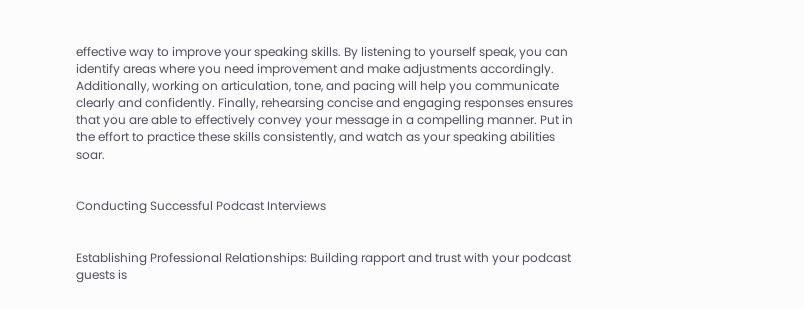effective way to improve your speaking skills. By listening to yourself speak, you can identify areas where you need improvement and make adjustments accordingly. Additionally, working on articulation, tone, and pacing will help you communicate clearly and confidently. Finally, rehearsing concise and engaging responses ensures that you are able to effectively convey your message in a compelling manner. Put in the effort to practice these skills consistently, and watch as your speaking abilities soar.


Conducting Successful Podcast Interviews


Establishing Professional Relationships: Building rapport and trust with your podcast guests is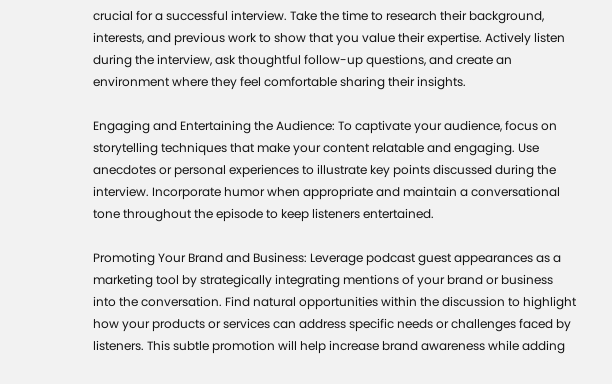crucial for a successful interview. Take the time to research their background, interests, and previous work to show that you value their expertise. Actively listen during the interview, ask thoughtful follow-up questions, and create an environment where they feel comfortable sharing their insights.

Engaging and Entertaining the Audience: To captivate your audience, focus on storytelling techniques that make your content relatable and engaging. Use anecdotes or personal experiences to illustrate key points discussed during the interview. Incorporate humor when appropriate and maintain a conversational tone throughout the episode to keep listeners entertained.

Promoting Your Brand and Business: Leverage podcast guest appearances as a marketing tool by strategically integrating mentions of your brand or business into the conversation. Find natural opportunities within the discussion to highlight how your products or services can address specific needs or challenges faced by listeners. This subtle promotion will help increase brand awareness while adding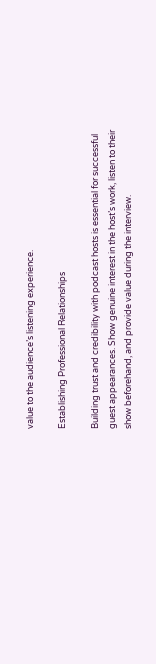value to the audience’s listening experience.

Establishing Professional Relationships

Building trust and credibility with podcast hosts is essential for successful guest appearances. Show genuine interest in the host’s work, listen to their show beforehand, and provide value during the interview.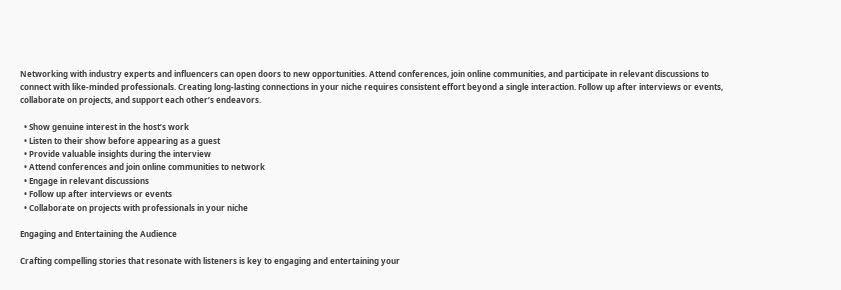Networking with industry experts and influencers can open doors to new opportunities. Attend conferences, join online communities, and participate in relevant discussions to connect with like-minded professionals. Creating long-lasting connections in your niche requires consistent effort beyond a single interaction. Follow up after interviews or events, collaborate on projects, and support each other’s endeavors.

  • Show genuine interest in the host’s work
  • Listen to their show before appearing as a guest
  • Provide valuable insights during the interview
  • Attend conferences and join online communities to network
  • Engage in relevant discussions
  • Follow up after interviews or events
  • Collaborate on projects with professionals in your niche

Engaging and Entertaining the Audience

Crafting compelling stories that resonate with listeners is key to engaging and entertaining your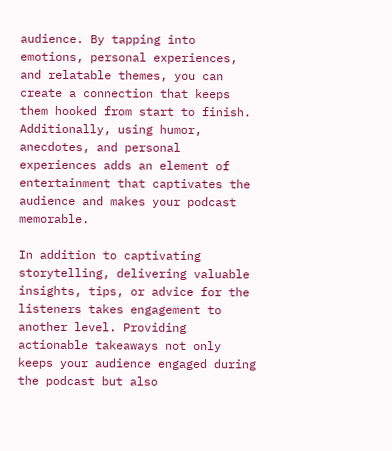audience. By tapping into emotions, personal experiences, and relatable themes, you can create a connection that keeps them hooked from start to finish. Additionally, using humor, anecdotes, and personal experiences adds an element of entertainment that captivates the audience and makes your podcast memorable.

In addition to captivating storytelling, delivering valuable insights, tips, or advice for the listeners takes engagement to another level. Providing actionable takeaways not only keeps your audience engaged during the podcast but also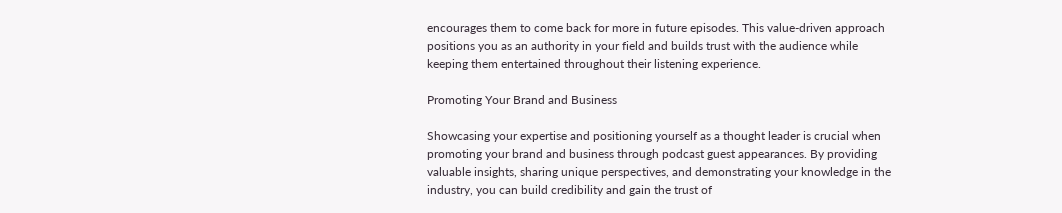encourages them to come back for more in future episodes. This value-driven approach positions you as an authority in your field and builds trust with the audience while keeping them entertained throughout their listening experience.

Promoting Your Brand and Business

Showcasing your expertise and positioning yourself as a thought leader is crucial when promoting your brand and business through podcast guest appearances. By providing valuable insights, sharing unique perspectives, and demonstrating your knowledge in the industry, you can build credibility and gain the trust of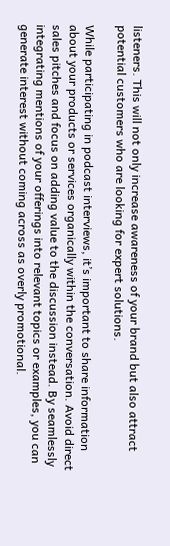listeners. This will not only increase awareness of your brand but also attract potential customers who are looking for expert solutions.

While participating in podcast interviews, it’s important to share information about your products or services organically within the conversation. Avoid direct sales pitches and focus on adding value to the discussion instead. By seamlessly integrating mentions of your offerings into relevant topics or examples, you can generate interest without coming across as overly promotional.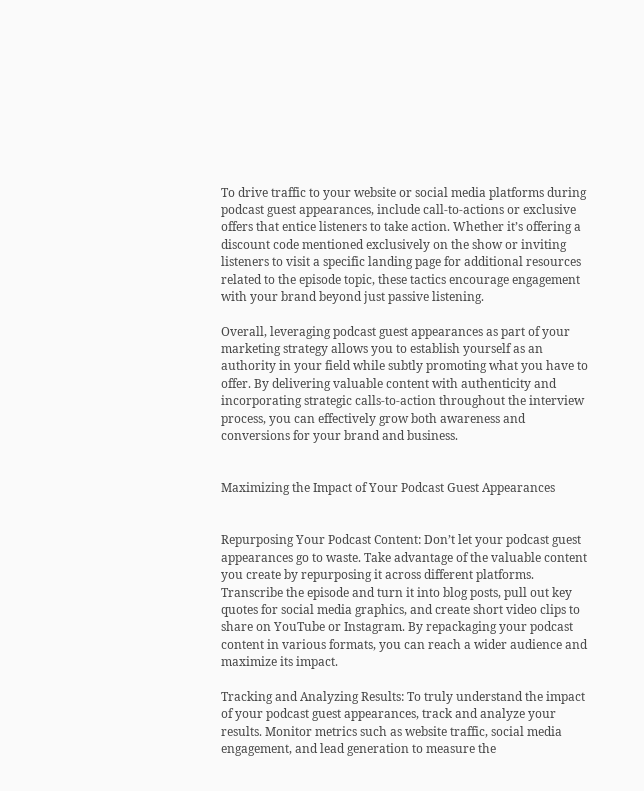To drive traffic to your website or social media platforms during podcast guest appearances, include call-to-actions or exclusive offers that entice listeners to take action. Whether it’s offering a discount code mentioned exclusively on the show or inviting listeners to visit a specific landing page for additional resources related to the episode topic, these tactics encourage engagement with your brand beyond just passive listening.

Overall, leveraging podcast guest appearances as part of your marketing strategy allows you to establish yourself as an authority in your field while subtly promoting what you have to offer. By delivering valuable content with authenticity and incorporating strategic calls-to-action throughout the interview process, you can effectively grow both awareness and conversions for your brand and business.


Maximizing the Impact of Your Podcast Guest Appearances


Repurposing Your Podcast Content: Don’t let your podcast guest appearances go to waste. Take advantage of the valuable content you create by repurposing it across different platforms. Transcribe the episode and turn it into blog posts, pull out key quotes for social media graphics, and create short video clips to share on YouTube or Instagram. By repackaging your podcast content in various formats, you can reach a wider audience and maximize its impact.

Tracking and Analyzing Results: To truly understand the impact of your podcast guest appearances, track and analyze your results. Monitor metrics such as website traffic, social media engagement, and lead generation to measure the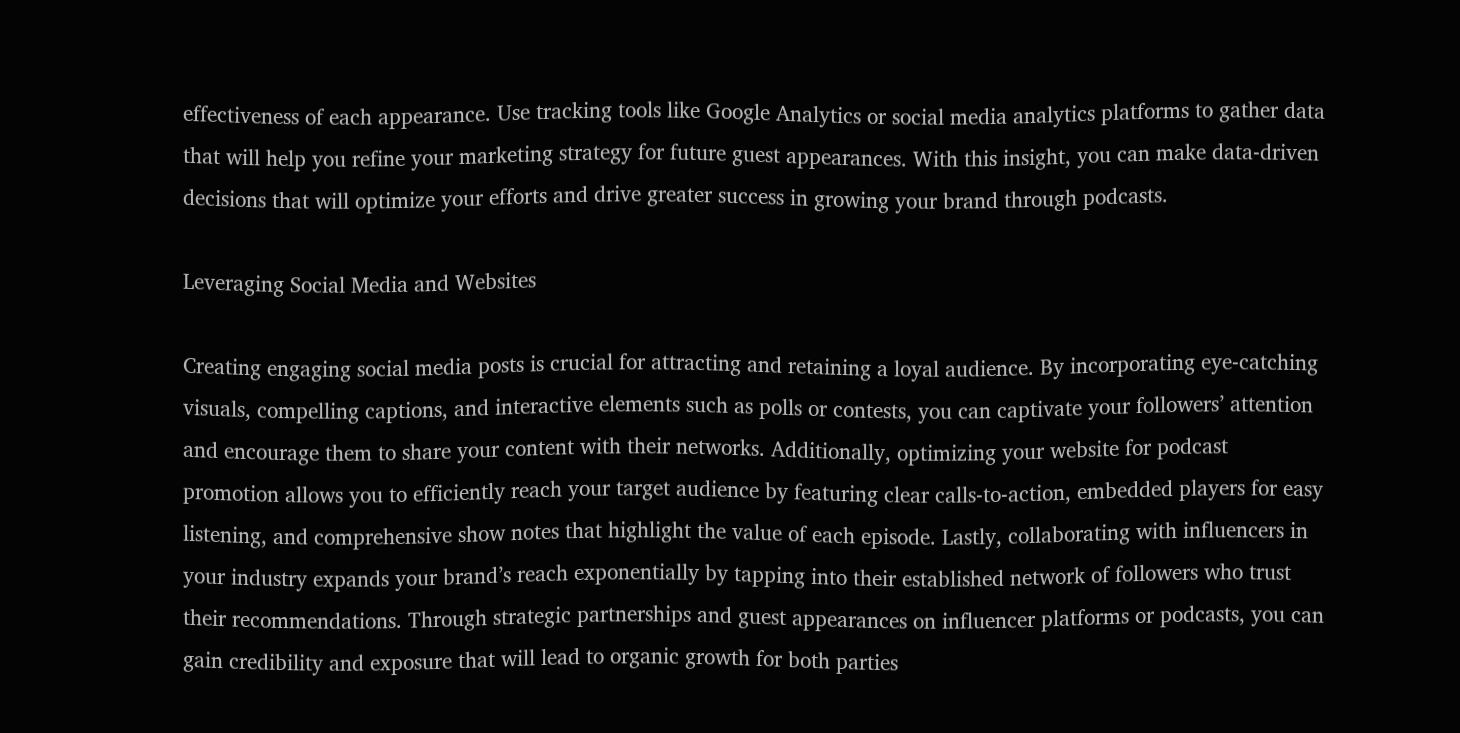effectiveness of each appearance. Use tracking tools like Google Analytics or social media analytics platforms to gather data that will help you refine your marketing strategy for future guest appearances. With this insight, you can make data-driven decisions that will optimize your efforts and drive greater success in growing your brand through podcasts.

Leveraging Social Media and Websites

Creating engaging social media posts is crucial for attracting and retaining a loyal audience. By incorporating eye-catching visuals, compelling captions, and interactive elements such as polls or contests, you can captivate your followers’ attention and encourage them to share your content with their networks. Additionally, optimizing your website for podcast promotion allows you to efficiently reach your target audience by featuring clear calls-to-action, embedded players for easy listening, and comprehensive show notes that highlight the value of each episode. Lastly, collaborating with influencers in your industry expands your brand’s reach exponentially by tapping into their established network of followers who trust their recommendations. Through strategic partnerships and guest appearances on influencer platforms or podcasts, you can gain credibility and exposure that will lead to organic growth for both parties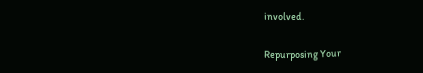involved.

Repurposing Your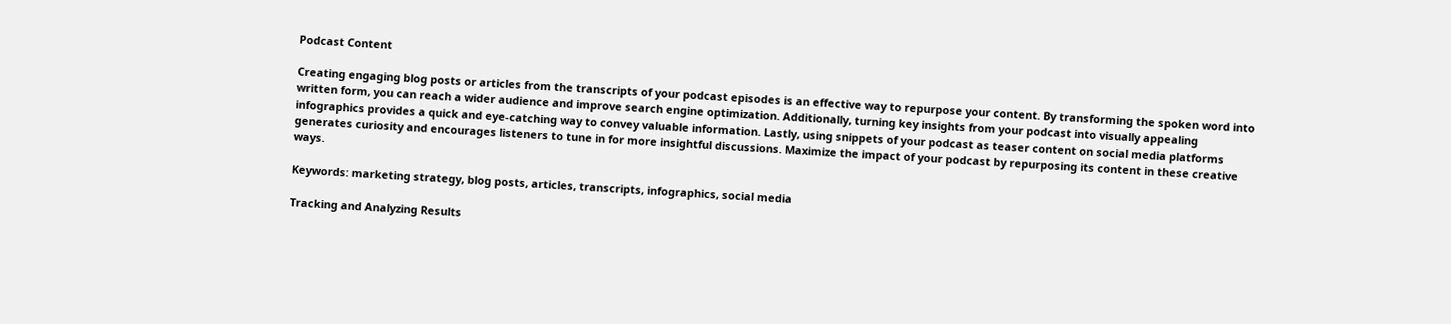Podcast Content

Creating engaging blog posts or articles from the transcripts of your podcast episodes is an effective way to repurpose your content. By transforming the spoken word into written form, you can reach a wider audience and improve search engine optimization. Additionally, turning key insights from your podcast into visually appealing infographics provides a quick and eye-catching way to convey valuable information. Lastly, using snippets of your podcast as teaser content on social media platforms generates curiosity and encourages listeners to tune in for more insightful discussions. Maximize the impact of your podcast by repurposing its content in these creative ways.

Keywords: marketing strategy, blog posts, articles, transcripts, infographics, social media

Tracking and Analyzing Results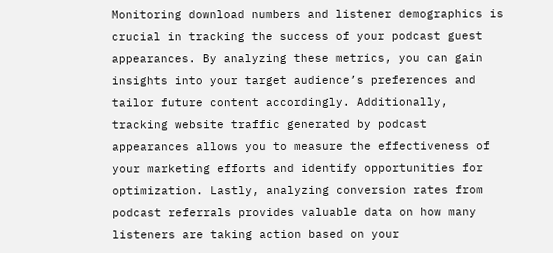Monitoring download numbers and listener demographics is crucial in tracking the success of your podcast guest appearances. By analyzing these metrics, you can gain insights into your target audience’s preferences and tailor future content accordingly. Additionally, tracking website traffic generated by podcast appearances allows you to measure the effectiveness of your marketing efforts and identify opportunities for optimization. Lastly, analyzing conversion rates from podcast referrals provides valuable data on how many listeners are taking action based on your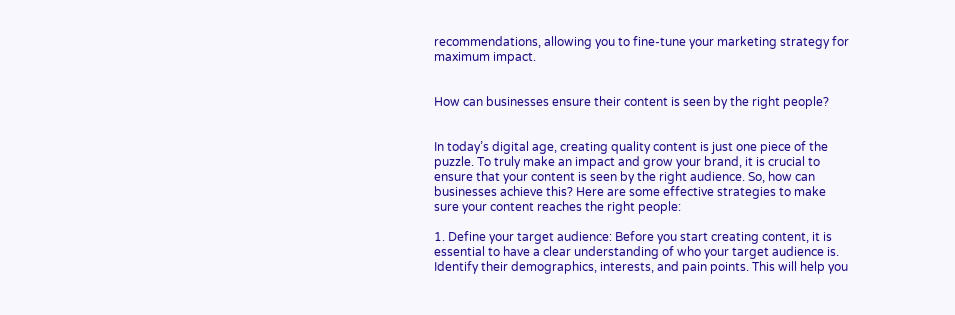recommendations, allowing you to fine-tune your marketing strategy for maximum impact.


How can businesses ensure their content is seen by the right people?


In today’s digital age, creating quality content is just one piece of the puzzle. To truly make an impact and grow your brand, it is crucial to ensure that your content is seen by the right audience. So, how can businesses achieve this? Here are some effective strategies to make sure your content reaches the right people:

1. Define your target audience: Before you start creating content, it is essential to have a clear understanding of who your target audience is. Identify their demographics, interests, and pain points. This will help you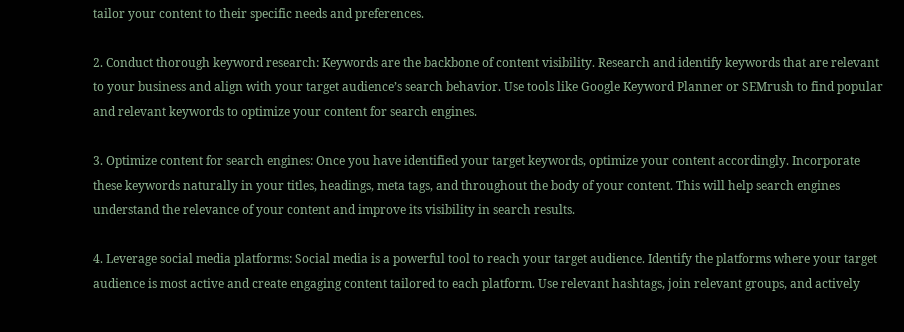tailor your content to their specific needs and preferences.

2. Conduct thorough keyword research: Keywords are the backbone of content visibility. Research and identify keywords that are relevant to your business and align with your target audience’s search behavior. Use tools like Google Keyword Planner or SEMrush to find popular and relevant keywords to optimize your content for search engines.

3. Optimize content for search engines: Once you have identified your target keywords, optimize your content accordingly. Incorporate these keywords naturally in your titles, headings, meta tags, and throughout the body of your content. This will help search engines understand the relevance of your content and improve its visibility in search results.

4. Leverage social media platforms: Social media is a powerful tool to reach your target audience. Identify the platforms where your target audience is most active and create engaging content tailored to each platform. Use relevant hashtags, join relevant groups, and actively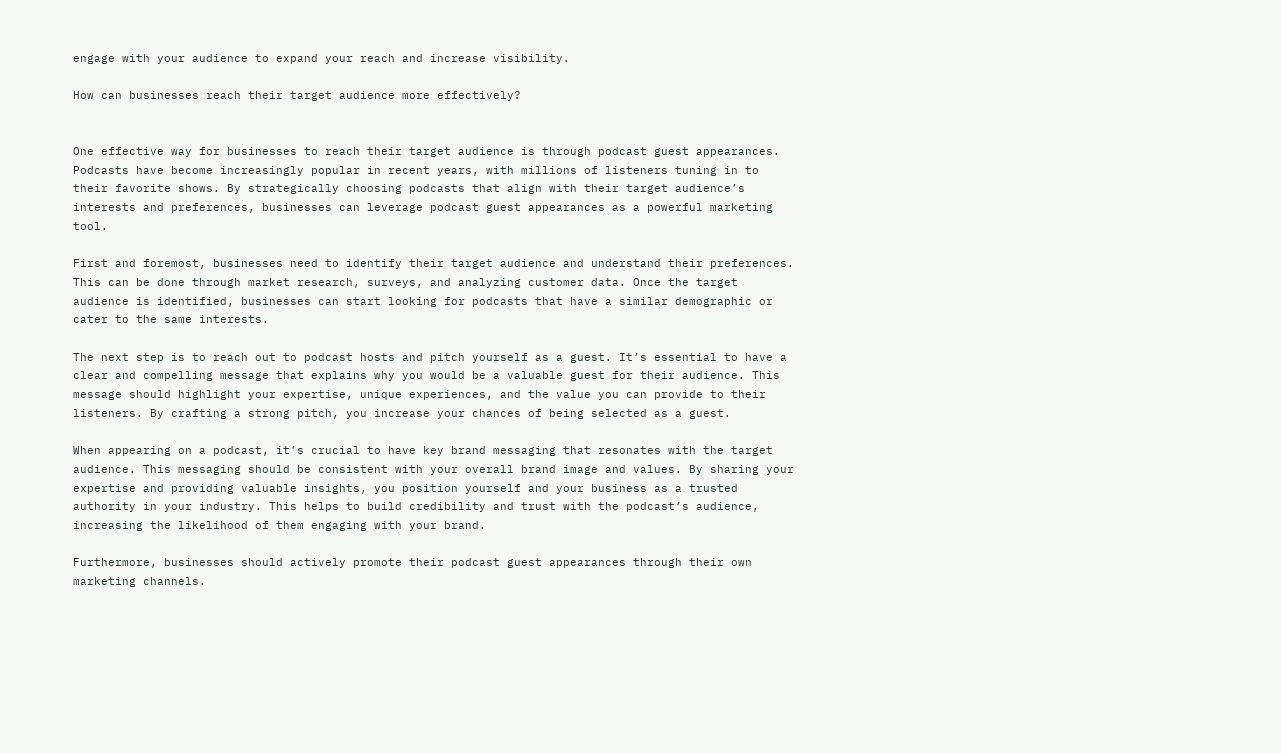engage with your audience to expand your reach and increase visibility.

How can businesses reach their target audience more effectively?


One effective way for businesses to reach their target audience is through podcast guest appearances. Podcasts have become increasingly popular in recent years, with millions of listeners tuning in to their favorite shows. By strategically choosing podcasts that align with their target audience’s interests and preferences, businesses can leverage podcast guest appearances as a powerful marketing tool.

First and foremost, businesses need to identify their target audience and understand their preferences. This can be done through market research, surveys, and analyzing customer data. Once the target audience is identified, businesses can start looking for podcasts that have a similar demographic or cater to the same interests.

The next step is to reach out to podcast hosts and pitch yourself as a guest. It’s essential to have a clear and compelling message that explains why you would be a valuable guest for their audience. This message should highlight your expertise, unique experiences, and the value you can provide to their listeners. By crafting a strong pitch, you increase your chances of being selected as a guest.

When appearing on a podcast, it’s crucial to have key brand messaging that resonates with the target audience. This messaging should be consistent with your overall brand image and values. By sharing your expertise and providing valuable insights, you position yourself and your business as a trusted authority in your industry. This helps to build credibility and trust with the podcast’s audience, increasing the likelihood of them engaging with your brand.

Furthermore, businesses should actively promote their podcast guest appearances through their own marketing channels.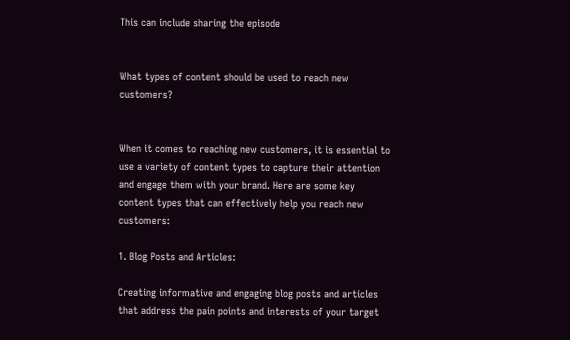This can include sharing the episode


What types of content should be used to reach new customers?


When it comes to reaching new customers, it is essential to use a variety of content types to capture their attention and engage them with your brand. Here are some key content types that can effectively help you reach new customers:

1. Blog Posts and Articles:

Creating informative and engaging blog posts and articles that address the pain points and interests of your target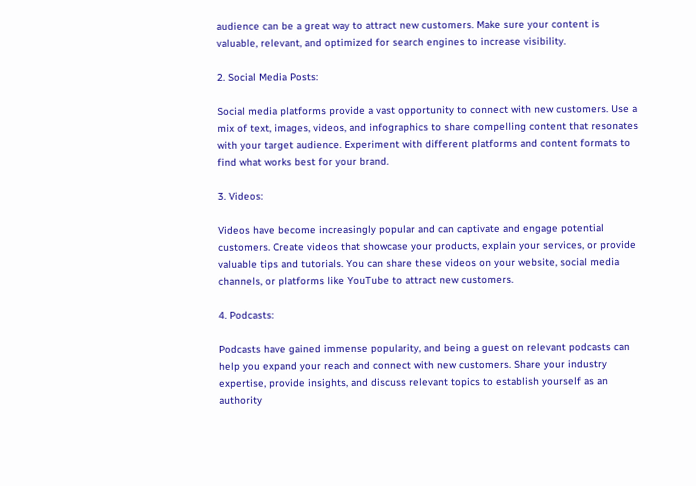audience can be a great way to attract new customers. Make sure your content is valuable, relevant, and optimized for search engines to increase visibility.

2. Social Media Posts:

Social media platforms provide a vast opportunity to connect with new customers. Use a mix of text, images, videos, and infographics to share compelling content that resonates with your target audience. Experiment with different platforms and content formats to find what works best for your brand.

3. Videos:

Videos have become increasingly popular and can captivate and engage potential customers. Create videos that showcase your products, explain your services, or provide valuable tips and tutorials. You can share these videos on your website, social media channels, or platforms like YouTube to attract new customers.

4. Podcasts:

Podcasts have gained immense popularity, and being a guest on relevant podcasts can help you expand your reach and connect with new customers. Share your industry expertise, provide insights, and discuss relevant topics to establish yourself as an authority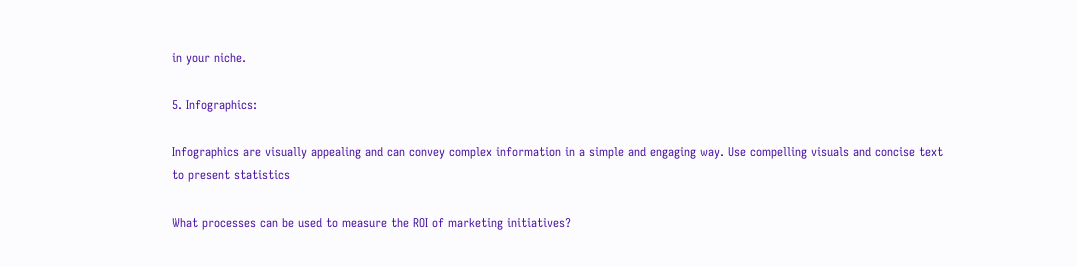in your niche.

5. Infographics:

Infographics are visually appealing and can convey complex information in a simple and engaging way. Use compelling visuals and concise text to present statistics

What processes can be used to measure the ROI of marketing initiatives?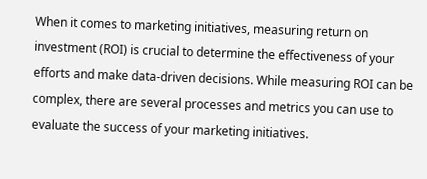When it comes to marketing initiatives, measuring return on investment (ROI) is crucial to determine the effectiveness of your efforts and make data-driven decisions. While measuring ROI can be complex, there are several processes and metrics you can use to evaluate the success of your marketing initiatives.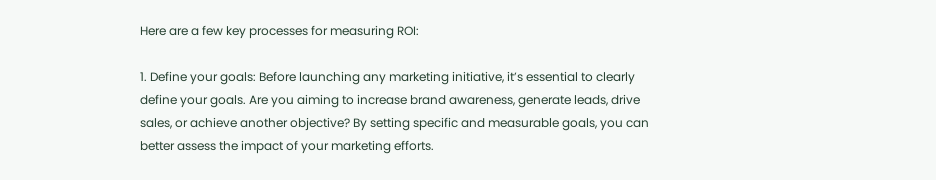Here are a few key processes for measuring ROI:

1. Define your goals: Before launching any marketing initiative, it’s essential to clearly define your goals. Are you aiming to increase brand awareness, generate leads, drive sales, or achieve another objective? By setting specific and measurable goals, you can better assess the impact of your marketing efforts.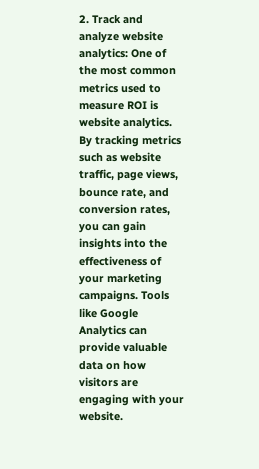2. Track and analyze website analytics: One of the most common metrics used to measure ROI is website analytics. By tracking metrics such as website traffic, page views, bounce rate, and conversion rates, you can gain insights into the effectiveness of your marketing campaigns. Tools like Google Analytics can provide valuable data on how visitors are engaging with your website.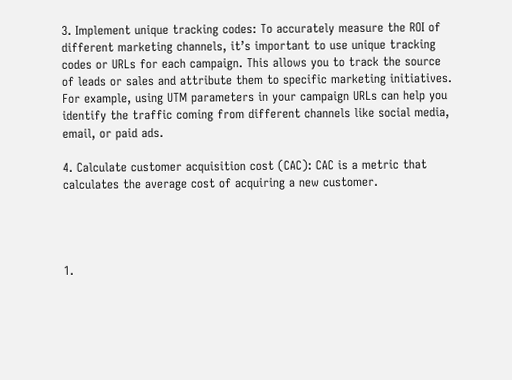3. Implement unique tracking codes: To accurately measure the ROI of different marketing channels, it’s important to use unique tracking codes or URLs for each campaign. This allows you to track the source of leads or sales and attribute them to specific marketing initiatives. For example, using UTM parameters in your campaign URLs can help you identify the traffic coming from different channels like social media, email, or paid ads.

4. Calculate customer acquisition cost (CAC): CAC is a metric that calculates the average cost of acquiring a new customer.




1.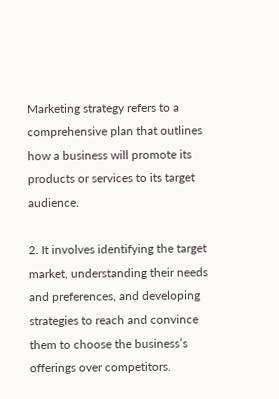Marketing strategy refers to a comprehensive plan that outlines how a business will promote its products or services to its target audience.

2. It involves identifying the target market, understanding their needs and preferences, and developing strategies to reach and convince them to choose the business’s offerings over competitors.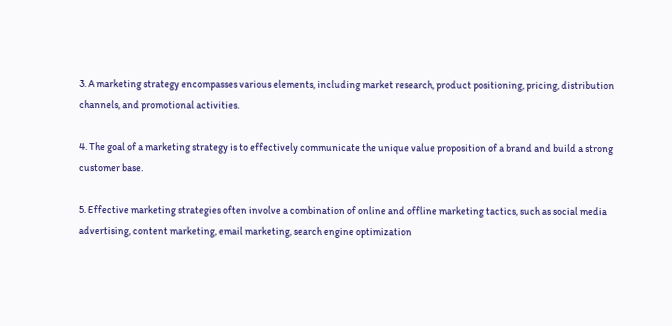3. A marketing strategy encompasses various elements, including market research, product positioning, pricing, distribution channels, and promotional activities.

4. The goal of a marketing strategy is to effectively communicate the unique value proposition of a brand and build a strong customer base.

5. Effective marketing strategies often involve a combination of online and offline marketing tactics, such as social media advertising, content marketing, email marketing, search engine optimization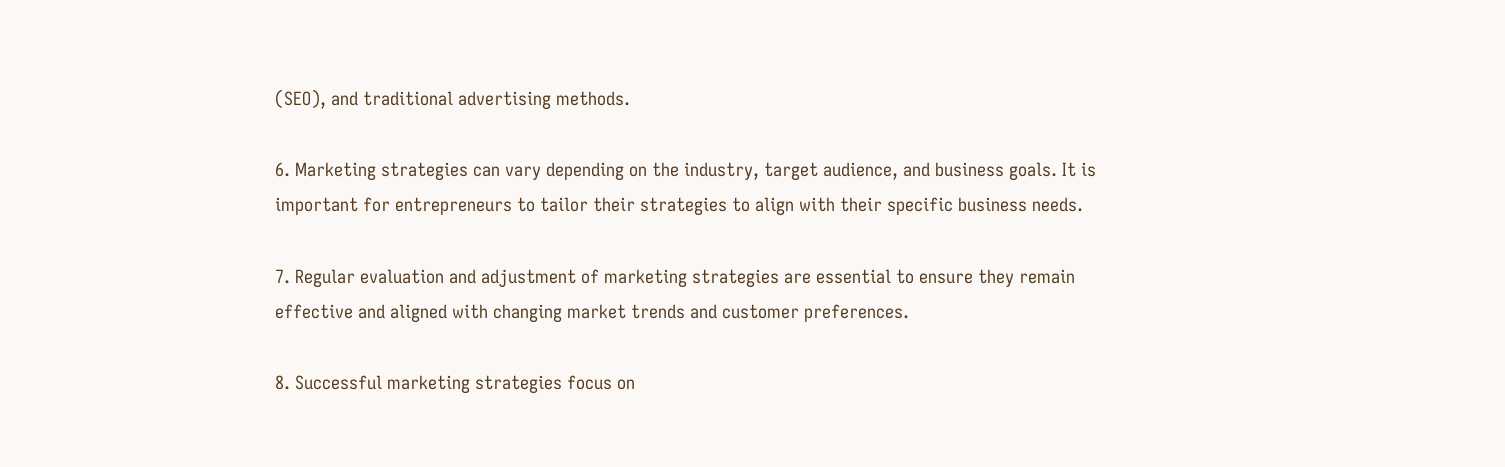(SEO), and traditional advertising methods.

6. Marketing strategies can vary depending on the industry, target audience, and business goals. It is important for entrepreneurs to tailor their strategies to align with their specific business needs.

7. Regular evaluation and adjustment of marketing strategies are essential to ensure they remain effective and aligned with changing market trends and customer preferences.

8. Successful marketing strategies focus on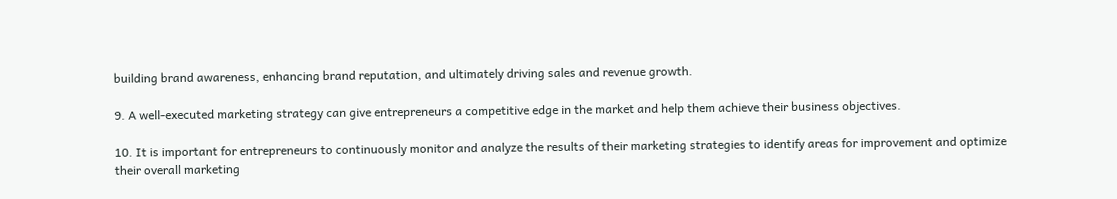building brand awareness, enhancing brand reputation, and ultimately driving sales and revenue growth.

9. A well-executed marketing strategy can give entrepreneurs a competitive edge in the market and help them achieve their business objectives.

10. It is important for entrepreneurs to continuously monitor and analyze the results of their marketing strategies to identify areas for improvement and optimize their overall marketing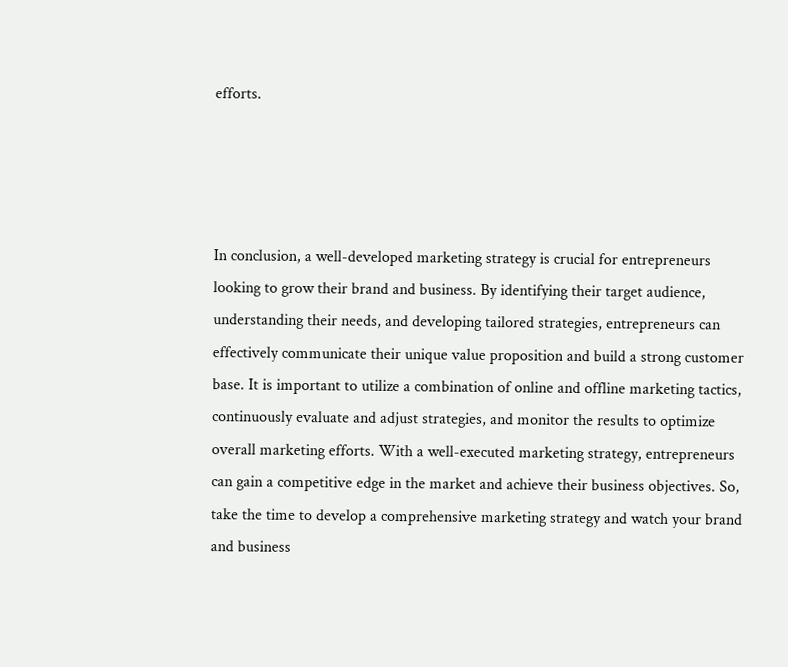efforts.




In conclusion, a well-developed marketing strategy is crucial for entrepreneurs looking to grow their brand and business. By identifying their target audience, understanding their needs, and developing tailored strategies, entrepreneurs can effectively communicate their unique value proposition and build a strong customer base. It is important to utilize a combination of online and offline marketing tactics, continuously evaluate and adjust strategies, and monitor the results to optimize overall marketing efforts. With a well-executed marketing strategy, entrepreneurs can gain a competitive edge in the market and achieve their business objectives. So, take the time to develop a comprehensive marketing strategy and watch your brand and business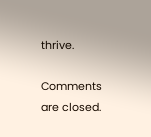thrive.

Comments are closed.